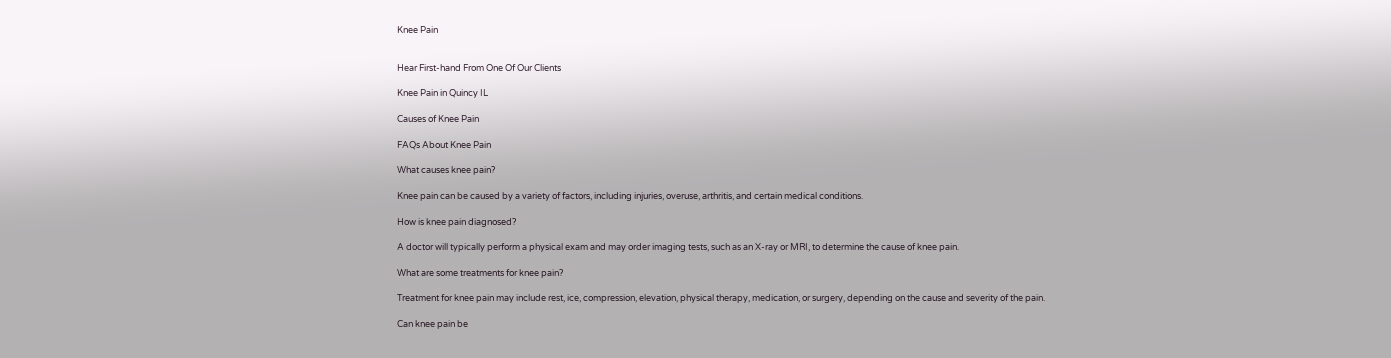Knee Pain


Hear First-hand From One Of Our Clients

Knee Pain in Quincy IL

Causes of Knee Pain

FAQs About Knee Pain

What causes knee pain?

Knee pain can be caused by a variety of factors, including injuries, overuse, arthritis, and certain medical conditions.

How is knee pain diagnosed?

A doctor will typically perform a physical exam and may order imaging tests, such as an X-ray or MRI, to determine the cause of knee pain.

What are some treatments for knee pain?

Treatment for knee pain may include rest, ice, compression, elevation, physical therapy, medication, or surgery, depending on the cause and severity of the pain.

Can knee pain be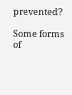prevented?

Some forms of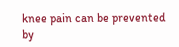knee pain can be prevented by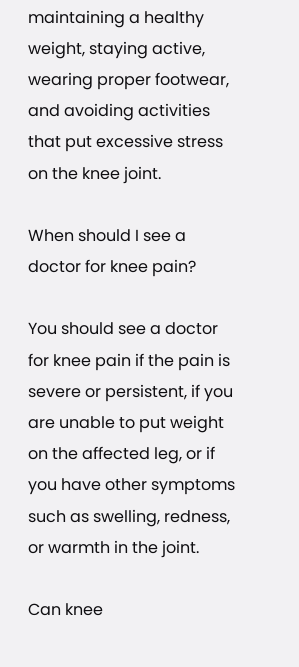maintaining a healthy weight, staying active, wearing proper footwear, and avoiding activities that put excessive stress on the knee joint.

When should I see a doctor for knee pain?

You should see a doctor for knee pain if the pain is severe or persistent, if you are unable to put weight on the affected leg, or if you have other symptoms such as swelling, redness, or warmth in the joint.

Can knee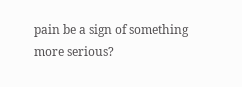pain be a sign of something more serious?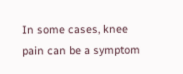In some cases, knee pain can be a symptom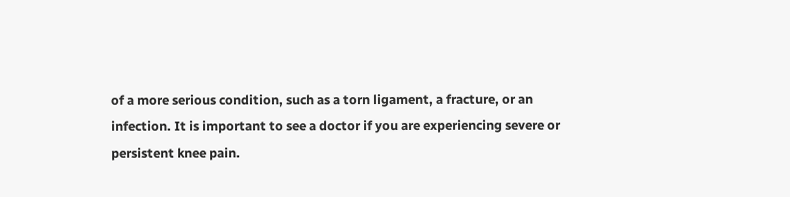of a more serious condition, such as a torn ligament, a fracture, or an infection. It is important to see a doctor if you are experiencing severe or persistent knee pain.